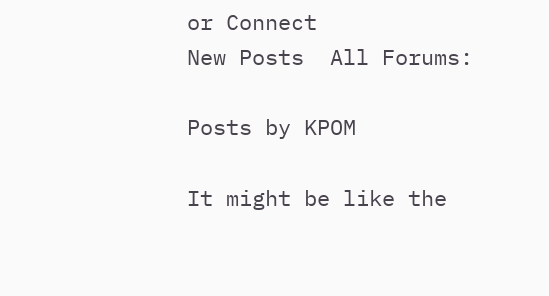or Connect
New Posts  All Forums:

Posts by KPOM

It might be like the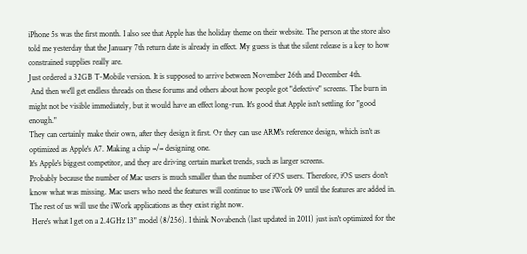iPhone 5s was the first month. I also see that Apple has the holiday theme on their website. The person at the store also told me yesterday that the January 7th return date is already in effect. My guess is that the silent release is a key to how constrained supplies really are.
Just ordered a 32GB T-Mobile version. It is supposed to arrive between November 26th and December 4th.
 And then we'll get endless threads on these forums and others about how people got "defective" screens. The burn in might not be visible immediately, but it would have an effect long-run. It's good that Apple isn't settling for "good enough."
They can certainly make their own, after they design it first. Or they can use ARM's reference design, which isn't as optimized as Apple's A7. Making a chip =/= designing one.
It's Apple's biggest competitor, and they are driving certain market trends, such as larger screens.
Probably because the number of Mac users is much smaller than the number of iOS users. Therefore, iOS users don't know what was missing. Mac users who need the features will continue to use iWork 09 until the features are added in. The rest of us will use the iWork applications as they exist right now.
 Here's what I get on a 2.4GHz 13" model (8/256). I think Novabench (last updated in 2011) just isn't optimized for the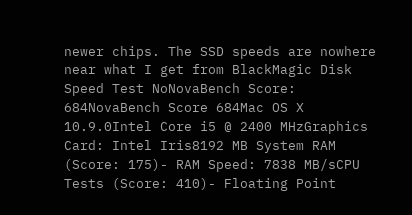newer chips. The SSD speeds are nowhere near what I get from BlackMagic Disk Speed Test NoNovaBench Score: 684NovaBench Score 684Mac OS X 10.9.0Intel Core i5 @ 2400 MHzGraphics Card: Intel Iris8192 MB System RAM (Score: 175)- RAM Speed: 7838 MB/sCPU Tests (Score: 410)- Floating Point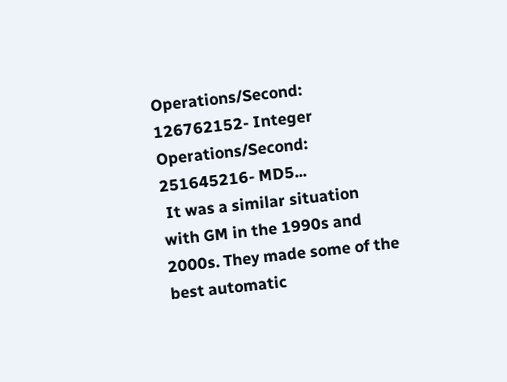Operations/Second: 126762152- Integer Operations/Second: 251645216- MD5...
 It was a similar situation with GM in the 1990s and 2000s. They made some of the best automatic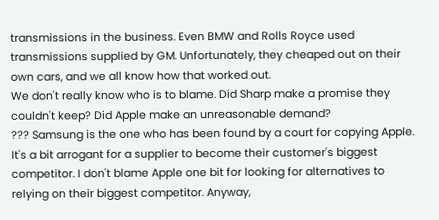transmissions in the business. Even BMW and Rolls Royce used transmissions supplied by GM. Unfortunately, they cheaped out on their own cars, and we all know how that worked out.
We don't really know who is to blame. Did Sharp make a promise they couldn't keep? Did Apple make an unreasonable demand?
??? Samsung is the one who has been found by a court for copying Apple. It's a bit arrogant for a supplier to become their customer's biggest competitor. I don't blame Apple one bit for looking for alternatives to relying on their biggest competitor. Anyway,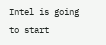Intel is going to start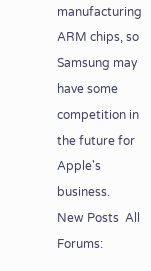manufacturing ARM chips, so Samsung may have some competition in the future for Apple's business.
New Posts  All Forums: